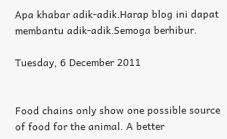Apa khabar adik-adik.Harap blog ini dapat membantu adik-adik.Semoga berhibur.

Tuesday, 6 December 2011


Food chains only show one possible source of food for the animal. A better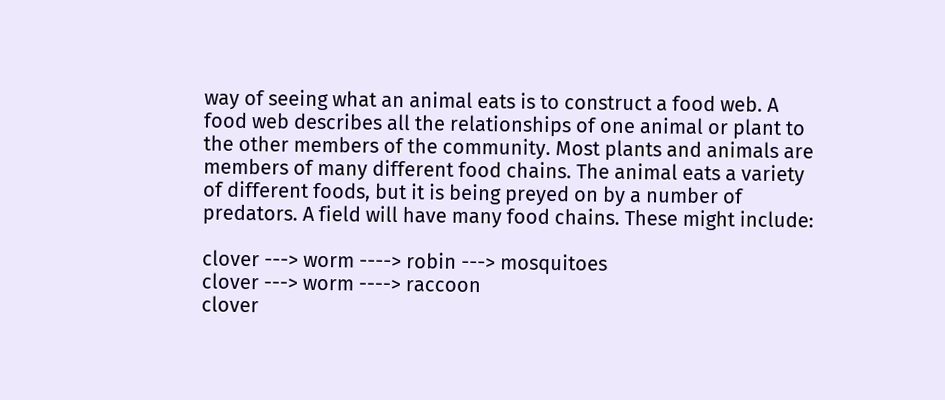way of seeing what an animal eats is to construct a food web. A food web describes all the relationships of one animal or plant to the other members of the community. Most plants and animals are members of many different food chains. The animal eats a variety of different foods, but it is being preyed on by a number of predators. A field will have many food chains. These might include:

clover ---> worm ----> robin ---> mosquitoes
clover ---> worm ----> raccoon
clover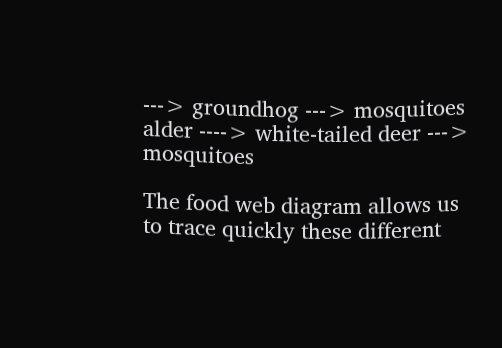---> groundhog ---> mosquitoes
alder ----> white-tailed deer ---> mosquitoes

The food web diagram allows us to trace quickly these different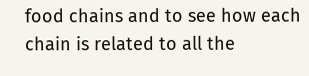food chains and to see how each chain is related to all the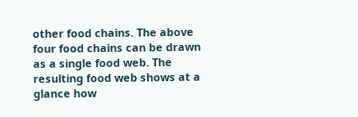other food chains. The above four food chains can be drawn as a single food web. The resulting food web shows at a glance how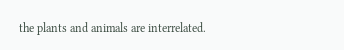the plants and animals are interrelated.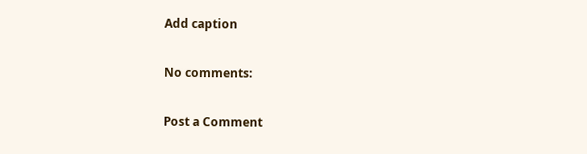Add caption

No comments:

Post a Comment